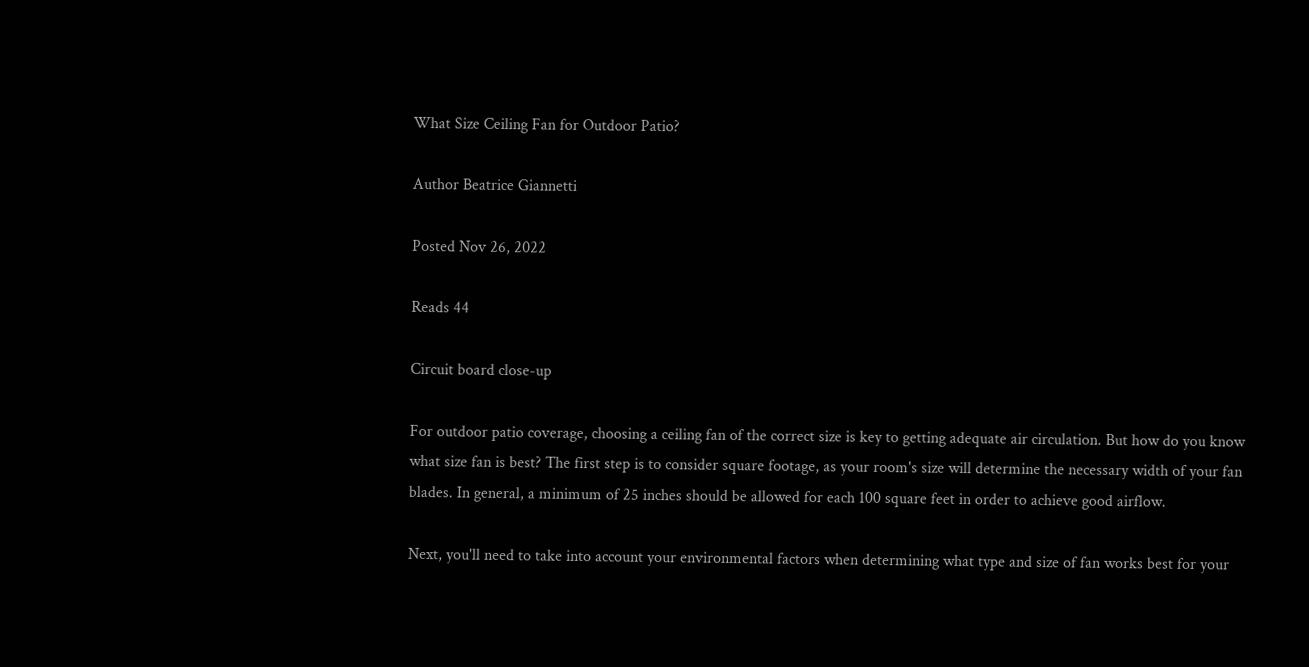What Size Ceiling Fan for Outdoor Patio?

Author Beatrice Giannetti

Posted Nov 26, 2022

Reads 44

Circuit board close-up

For outdoor patio coverage, choosing a ceiling fan of the correct size is key to getting adequate air circulation. But how do you know what size fan is best? The first step is to consider square footage, as your room's size will determine the necessary width of your fan blades. In general, a minimum of 25 inches should be allowed for each 100 square feet in order to achieve good airflow.

Next, you'll need to take into account your environmental factors when determining what type and size of fan works best for your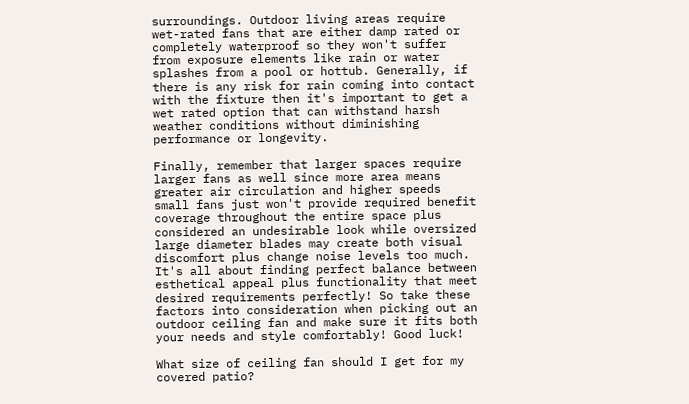surroundings. Outdoor living areas require wet-rated fans that are either damp rated or completely waterproof so they won't suffer from exposure elements like rain or water splashes from a pool or hottub. Generally, if there is any risk for rain coming into contact with the fixture then it's important to get a wet rated option that can withstand harsh weather conditions without diminishing performance or longevity.

Finally, remember that larger spaces require larger fans as well since more area means greater air circulation and higher speeds small fans just won't provide required benefit coverage throughout the entire space plus considered an undesirable look while oversized large diameter blades may create both visual discomfort plus change noise levels too much. It's all about finding perfect balance between esthetical appeal plus functionality that meet desired requirements perfectly! So take these factors into consideration when picking out an outdoor ceiling fan and make sure it fits both your needs and style comfortably! Good luck!

What size of ceiling fan should I get for my covered patio?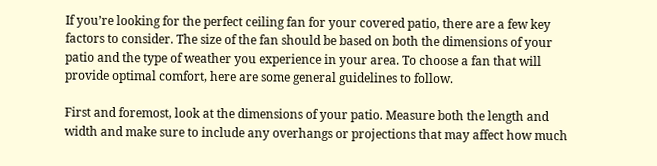If you’re looking for the perfect ceiling fan for your covered patio, there are a few key factors to consider. The size of the fan should be based on both the dimensions of your patio and the type of weather you experience in your area. To choose a fan that will provide optimal comfort, here are some general guidelines to follow.

First and foremost, look at the dimensions of your patio. Measure both the length and width and make sure to include any overhangs or projections that may affect how much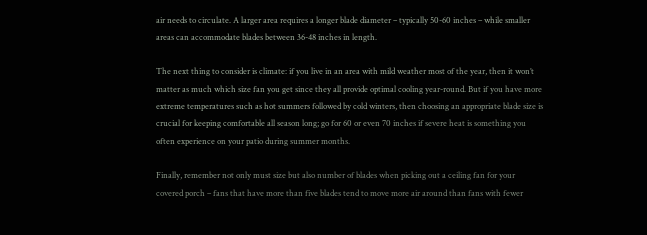air needs to circulate. A larger area requires a longer blade diameter – typically 50-60 inches – while smaller areas can accommodate blades between 36-48 inches in length.

The next thing to consider is climate: if you live in an area with mild weather most of the year, then it won’t matter as much which size fan you get since they all provide optimal cooling year-round. But if you have more extreme temperatures such as hot summers followed by cold winters, then choosing an appropriate blade size is crucial for keeping comfortable all season long; go for 60 or even 70 inches if severe heat is something you often experience on your patio during summer months.

Finally, remember not only must size but also number of blades when picking out a ceiling fan for your covered porch – fans that have more than five blades tend to move more air around than fans with fewer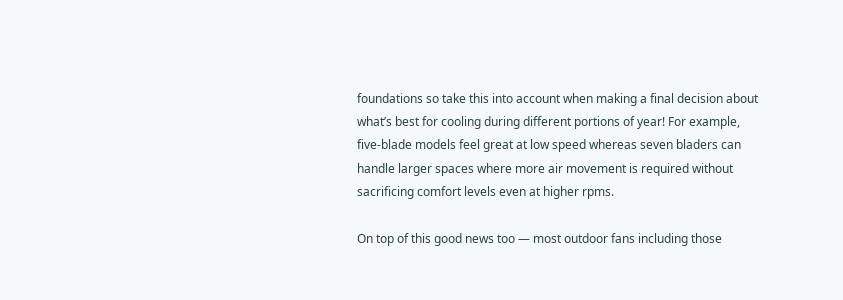foundations so take this into account when making a final decision about what’s best for cooling during different portions of year! For example, five-blade models feel great at low speed whereas seven bladers can handle larger spaces where more air movement is required without sacrificing comfort levels even at higher rpms.

On top of this good news too — most outdoor fans including those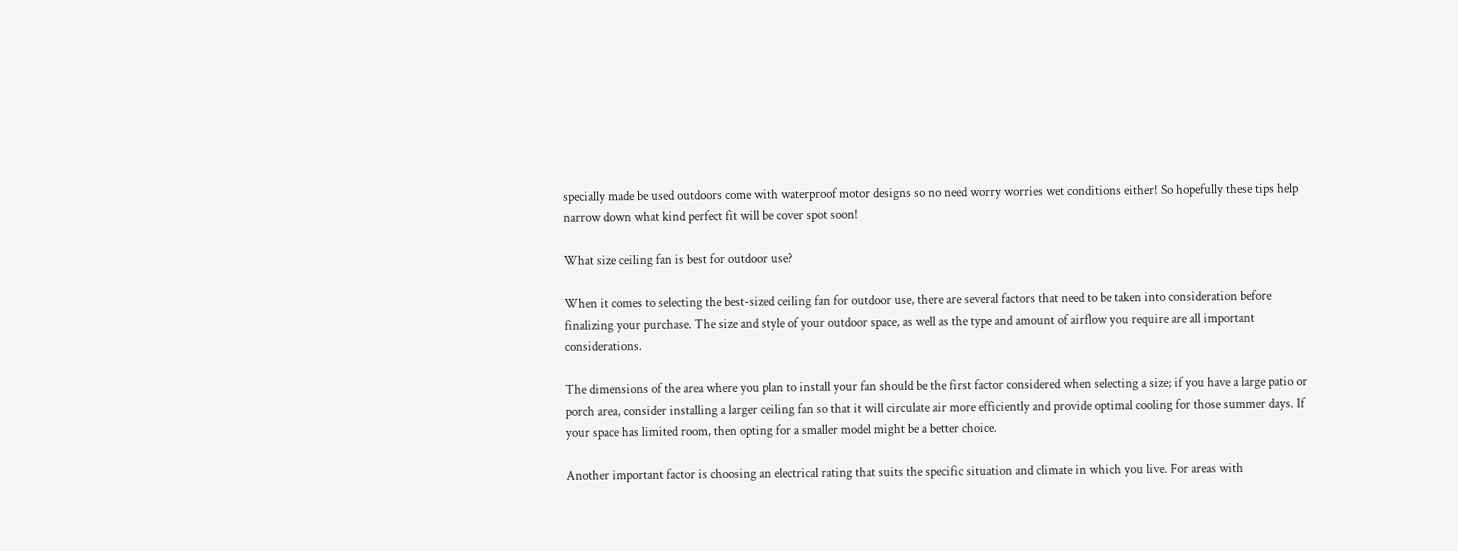specially made be used outdoors come with waterproof motor designs so no need worry worries wet conditions either! So hopefully these tips help narrow down what kind perfect fit will be cover spot soon!

What size ceiling fan is best for outdoor use?

When it comes to selecting the best-sized ceiling fan for outdoor use, there are several factors that need to be taken into consideration before finalizing your purchase. The size and style of your outdoor space, as well as the type and amount of airflow you require are all important considerations.

The dimensions of the area where you plan to install your fan should be the first factor considered when selecting a size; if you have a large patio or porch area, consider installing a larger ceiling fan so that it will circulate air more efficiently and provide optimal cooling for those summer days. If your space has limited room, then opting for a smaller model might be a better choice.

Another important factor is choosing an electrical rating that suits the specific situation and climate in which you live. For areas with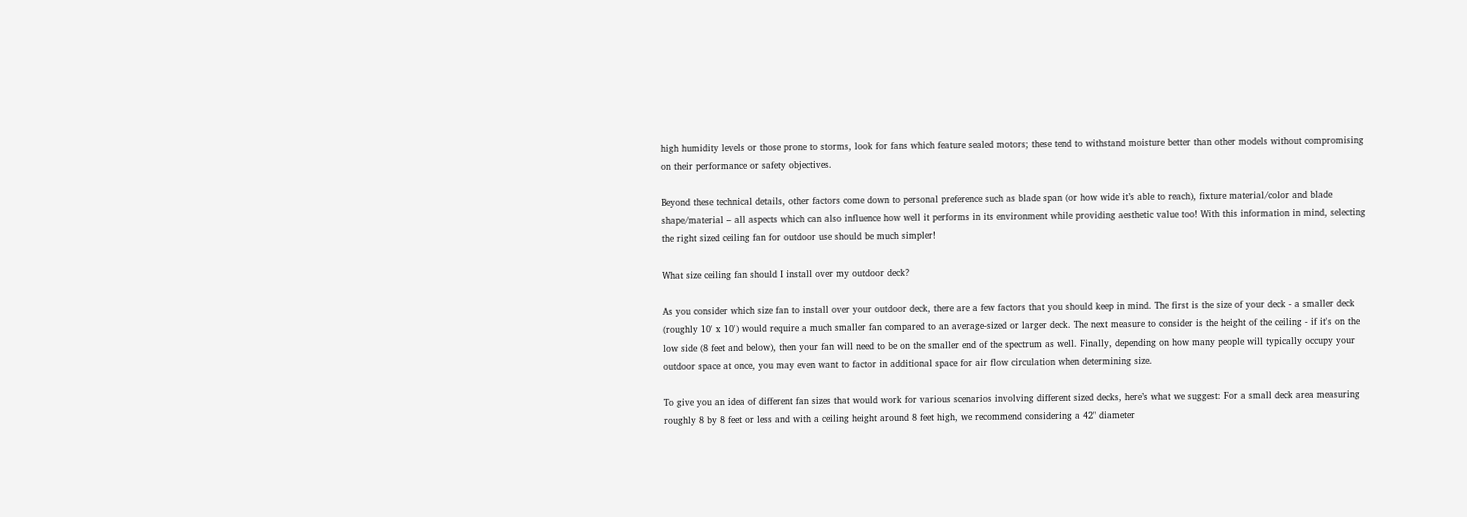high humidity levels or those prone to storms, look for fans which feature sealed motors; these tend to withstand moisture better than other models without compromising on their performance or safety objectives.

Beyond these technical details, other factors come down to personal preference such as blade span (or how wide it’s able to reach), fixture material/color and blade shape/material – all aspects which can also influence how well it performs in its environment while providing aesthetic value too! With this information in mind, selecting the right sized ceiling fan for outdoor use should be much simpler!

What size ceiling fan should I install over my outdoor deck?

As you consider which size fan to install over your outdoor deck, there are a few factors that you should keep in mind. The first is the size of your deck - a smaller deck (roughly 10' x 10') would require a much smaller fan compared to an average-sized or larger deck. The next measure to consider is the height of the ceiling - if it's on the low side (8 feet and below), then your fan will need to be on the smaller end of the spectrum as well. Finally, depending on how many people will typically occupy your outdoor space at once, you may even want to factor in additional space for air flow circulation when determining size.

To give you an idea of different fan sizes that would work for various scenarios involving different sized decks, here’s what we suggest: For a small deck area measuring roughly 8 by 8 feet or less and with a ceiling height around 8 feet high, we recommend considering a 42" diameter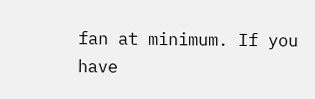fan at minimum. If you have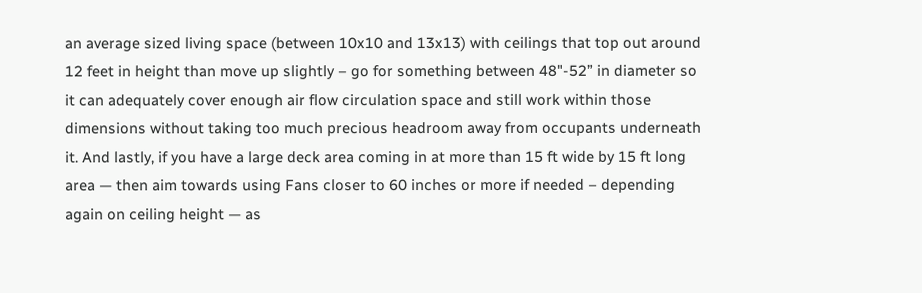an average sized living space (between 10x10 and 13x13) with ceilings that top out around 12 feet in height than move up slightly – go for something between 48"-52” in diameter so it can adequately cover enough air flow circulation space and still work within those dimensions without taking too much precious headroom away from occupants underneath it. And lastly, if you have a large deck area coming in at more than 15 ft wide by 15 ft long area — then aim towards using Fans closer to 60 inches or more if needed – depending again on ceiling height — as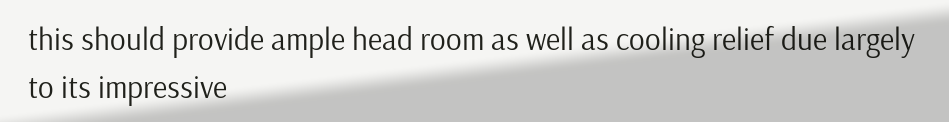this should provide ample head room as well as cooling relief due largely to its impressive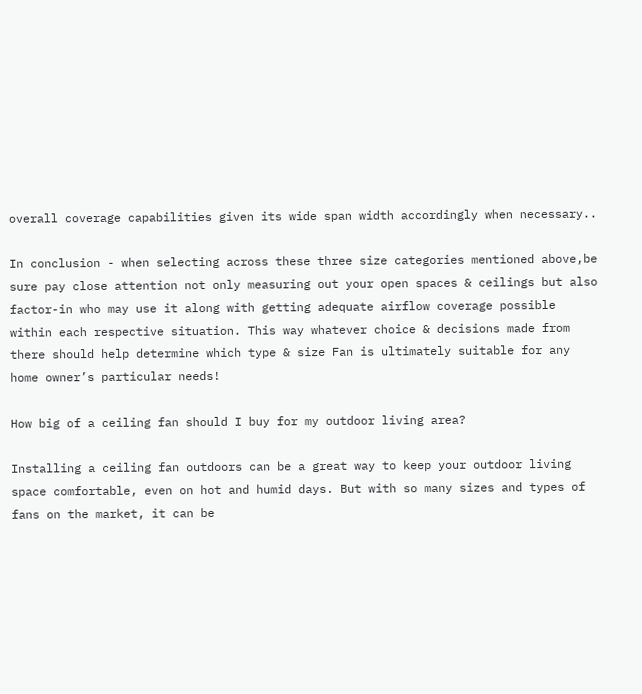overall coverage capabilities given its wide span width accordingly when necessary..

In conclusion - when selecting across these three size categories mentioned above,be sure pay close attention not only measuring out your open spaces & ceilings but also factor-in who may use it along with getting adequate airflow coverage possible within each respective situation. This way whatever choice & decisions made from there should help determine which type & size Fan is ultimately suitable for any home owner’s particular needs!

How big of a ceiling fan should I buy for my outdoor living area?

Installing a ceiling fan outdoors can be a great way to keep your outdoor living space comfortable, even on hot and humid days. But with so many sizes and types of fans on the market, it can be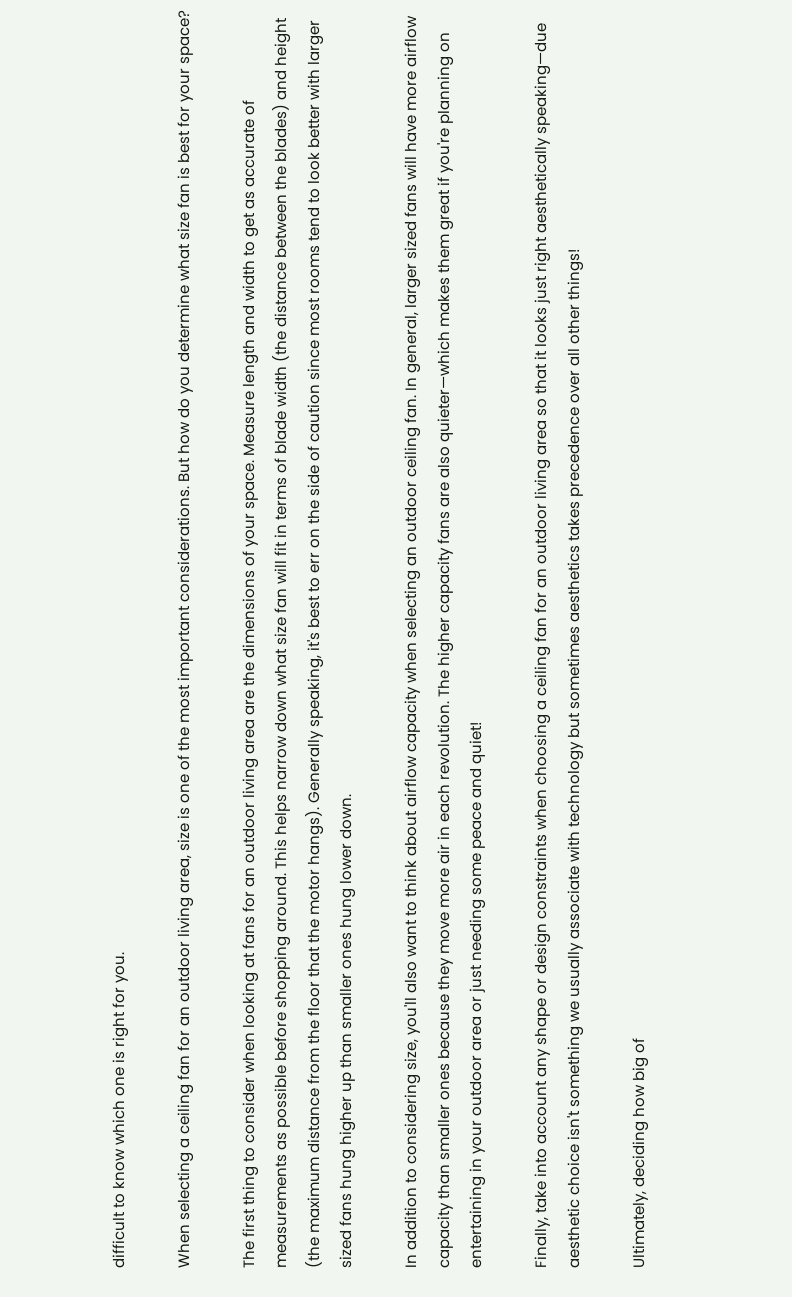difficult to know which one is right for you.

When selecting a ceiling fan for an outdoor living area, size is one of the most important considerations. But how do you determine what size fan is best for your space?

The first thing to consider when looking at fans for an outdoor living area are the dimensions of your space. Measure length and width to get as accurate of measurements as possible before shopping around. This helps narrow down what size fan will fit in terms of blade width (the distance between the blades) and height (the maximum distance from the floor that the motor hangs). Generally speaking, it's best to err on the side of caution since most rooms tend to look better with larger sized fans hung higher up than smaller ones hung lower down.

In addition to considering size, you'll also want to think about airflow capacity when selecting an outdoor ceiling fan. In general, larger sized fans will have more airflow capacity than smaller ones because they move more air in each revolution. The higher capacity fans are also quieter—which makes them great if you're planning on entertaining in your outdoor area or just needing some peace and quiet!

Finally, take into account any shape or design constraints when choosing a ceiling fan for an outdoor living area so that it looks just right aesthetically speaking—due aesthetic choice isn't something we usually associate with technology but sometimes aesthetics takes precedence over all other things!

Ultimately, deciding how big of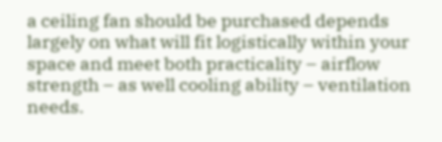a ceiling fan should be purchased depends largely on what will fit logistically within your space and meet both practicality – airflow strength – as well cooling ability – ventilation needs.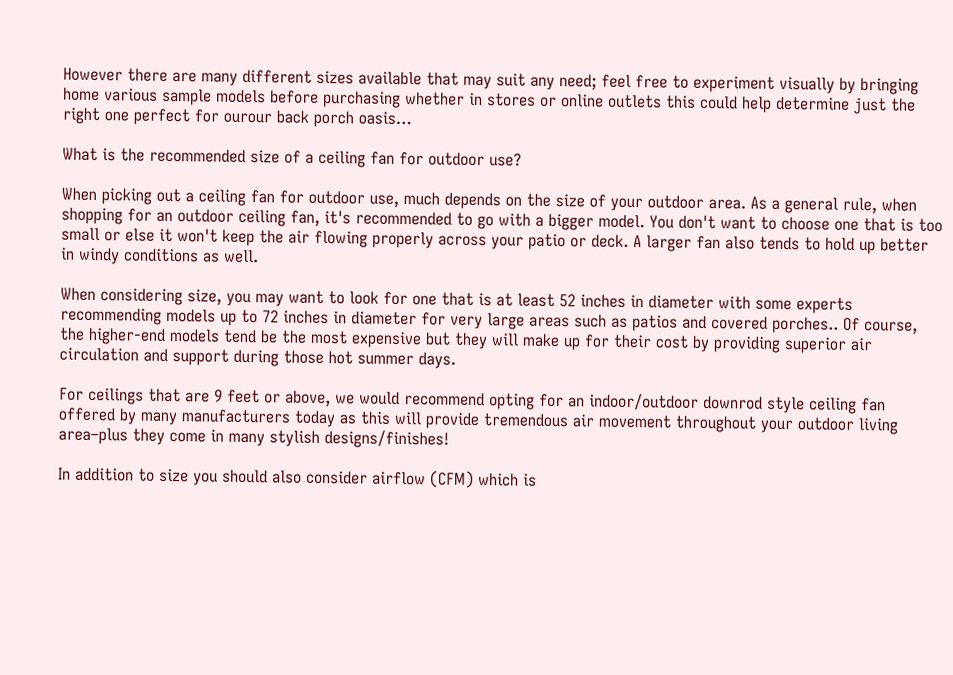However there are many different sizes available that may suit any need; feel free to experiment visually by bringing home various sample models before purchasing whether in stores or online outlets this could help determine just the right one perfect for ourour back porch oasis…

What is the recommended size of a ceiling fan for outdoor use?

When picking out a ceiling fan for outdoor use, much depends on the size of your outdoor area. As a general rule, when shopping for an outdoor ceiling fan, it's recommended to go with a bigger model. You don't want to choose one that is too small or else it won't keep the air flowing properly across your patio or deck. A larger fan also tends to hold up better in windy conditions as well.

When considering size, you may want to look for one that is at least 52 inches in diameter with some experts recommending models up to 72 inches in diameter for very large areas such as patios and covered porches.. Of course, the higher-end models tend be the most expensive but they will make up for their cost by providing superior air circulation and support during those hot summer days.

For ceilings that are 9 feet or above, we would recommend opting for an indoor/outdoor downrod style ceiling fan offered by many manufacturers today as this will provide tremendous air movement throughout your outdoor living area–plus they come in many stylish designs/finishes!

In addition to size you should also consider airflow (CFM) which is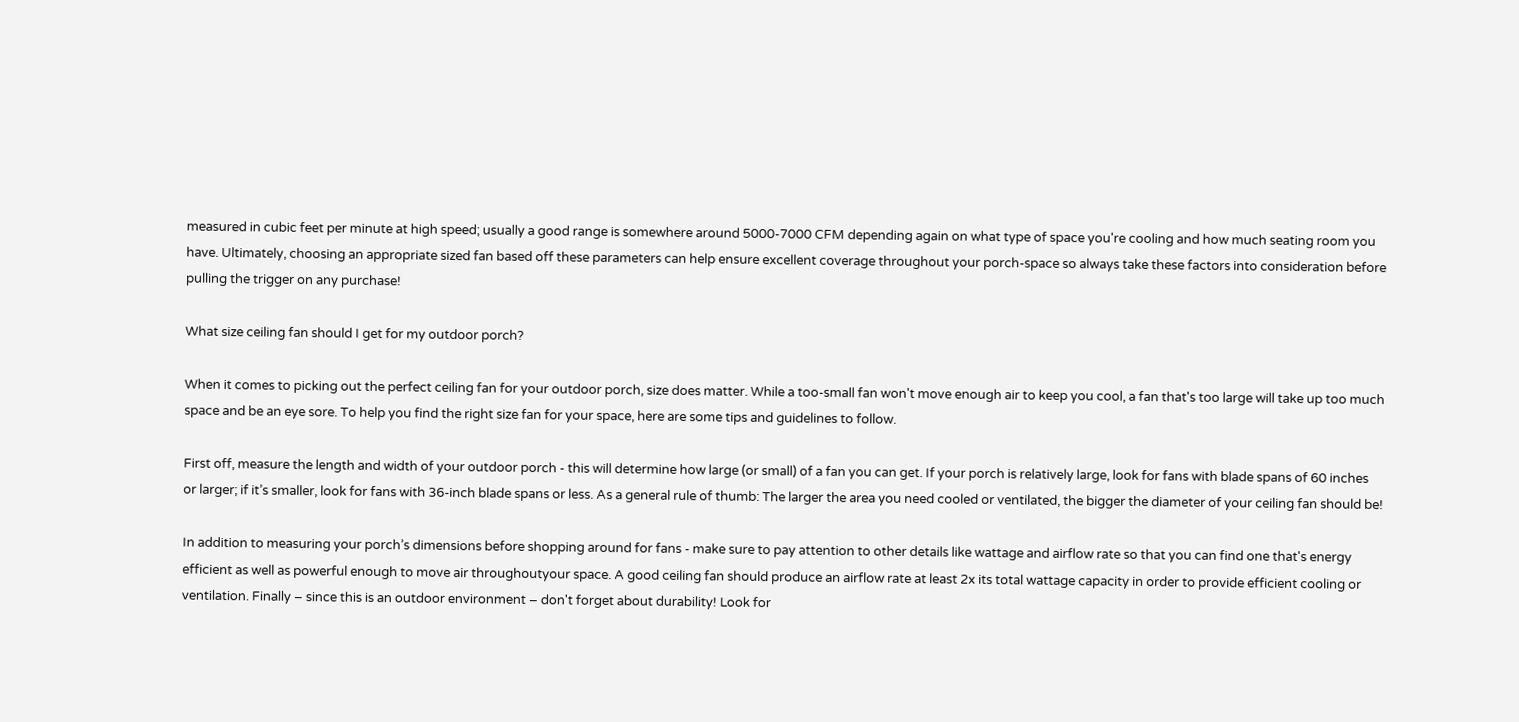measured in cubic feet per minute at high speed; usually a good range is somewhere around 5000-7000 CFM depending again on what type of space you're cooling and how much seating room you have. Ultimately, choosing an appropriate sized fan based off these parameters can help ensure excellent coverage throughout your porch-space so always take these factors into consideration before pulling the trigger on any purchase!

What size ceiling fan should I get for my outdoor porch?

When it comes to picking out the perfect ceiling fan for your outdoor porch, size does matter. While a too-small fan won't move enough air to keep you cool, a fan that's too large will take up too much space and be an eye sore. To help you find the right size fan for your space, here are some tips and guidelines to follow.

First off, measure the length and width of your outdoor porch - this will determine how large (or small) of a fan you can get. If your porch is relatively large, look for fans with blade spans of 60 inches or larger; if it’s smaller, look for fans with 36-inch blade spans or less. As a general rule of thumb: The larger the area you need cooled or ventilated, the bigger the diameter of your ceiling fan should be!

In addition to measuring your porch’s dimensions before shopping around for fans - make sure to pay attention to other details like wattage and airflow rate so that you can find one that's energy efficient as well as powerful enough to move air throughoutyour space. A good ceiling fan should produce an airflow rate at least 2x its total wattage capacity in order to provide efficient cooling or ventilation. Finally – since this is an outdoor environment – don't forget about durability! Look for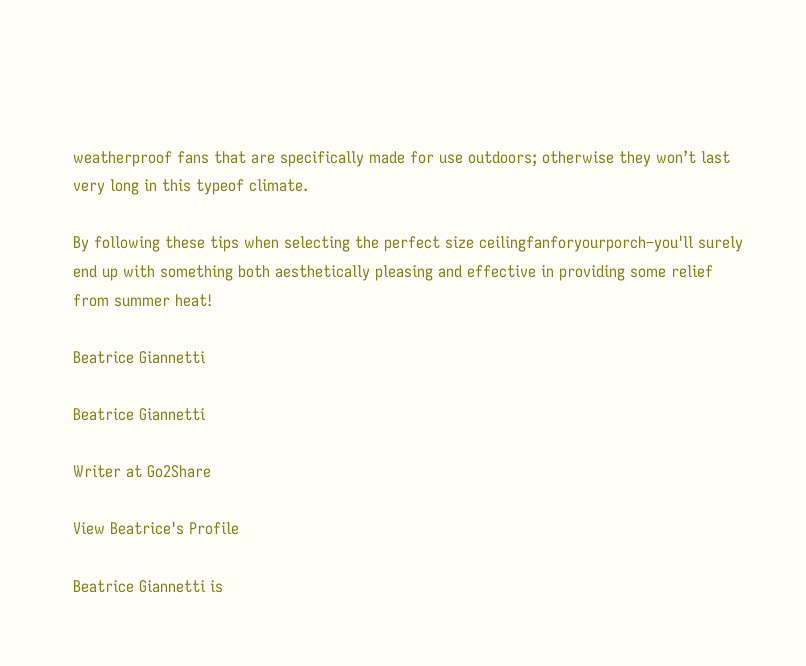weatherproof fans that are specifically made for use outdoors; otherwise they won’t last very long in this typeof climate.

By following these tips when selecting the perfect size ceilingfanforyourporch–you'll surely end up with something both aesthetically pleasing and effective in providing some relief from summer heat!

Beatrice Giannetti

Beatrice Giannetti

Writer at Go2Share

View Beatrice's Profile

Beatrice Giannetti is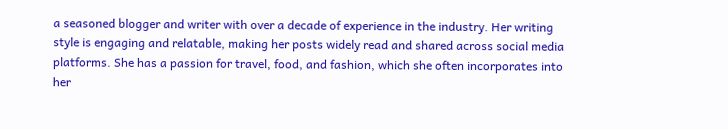a seasoned blogger and writer with over a decade of experience in the industry. Her writing style is engaging and relatable, making her posts widely read and shared across social media platforms. She has a passion for travel, food, and fashion, which she often incorporates into her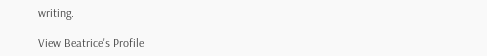writing.

View Beatrice's Profile